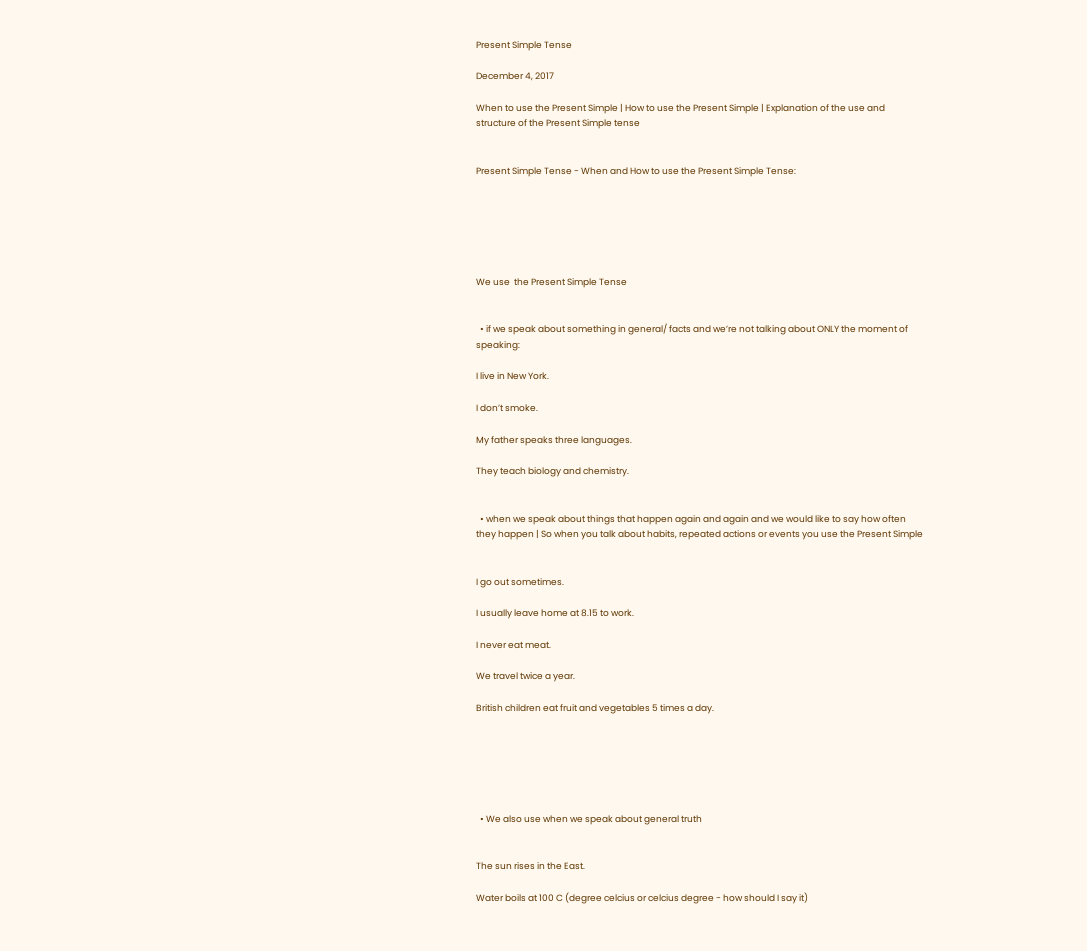Present Simple Tense

December 4, 2017

When to use the Present Simple | How to use the Present Simple | Explanation of the use and structure of the Present Simple tense


Present Simple Tense - When and How to use the Present Simple Tense:






We use  the Present Simple Tense


  • if we speak about something in general/ facts and we’re not talking about ONLY the moment of speaking:

I live in New York.

I don’t smoke.

My father speaks three languages.

They teach biology and chemistry.


  • when we speak about things that happen again and again and we would like to say how often they happen | So when you talk about habits, repeated actions or events you use the Present Simple


I go out sometimes.

I usually leave home at 8.15 to work.

I never eat meat.

We travel twice a year.

British children eat fruit and vegetables 5 times a day.






  • We also use when we speak about general truth


The sun rises in the East.

Water boils at 100 C (degree celcius or celcius degree - how should I say it)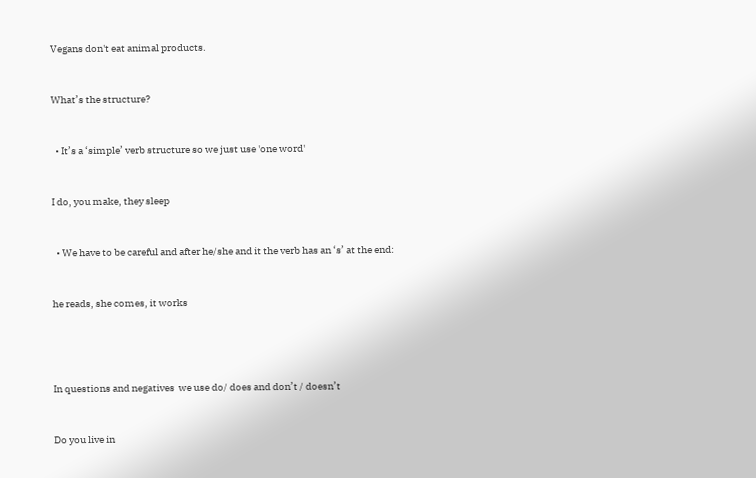Vegans don't eat animal products.


What’s the structure?


  • It’s a ‘simple’ verb structure so we just use 'one word'


I do, you make, they sleep


  • We have to be careful and after he/she and it the verb has an ‘s’ at the end:


he reads, she comes, it works




In questions and negatives  we use do/ does and don’t / doesn’t


Do you live in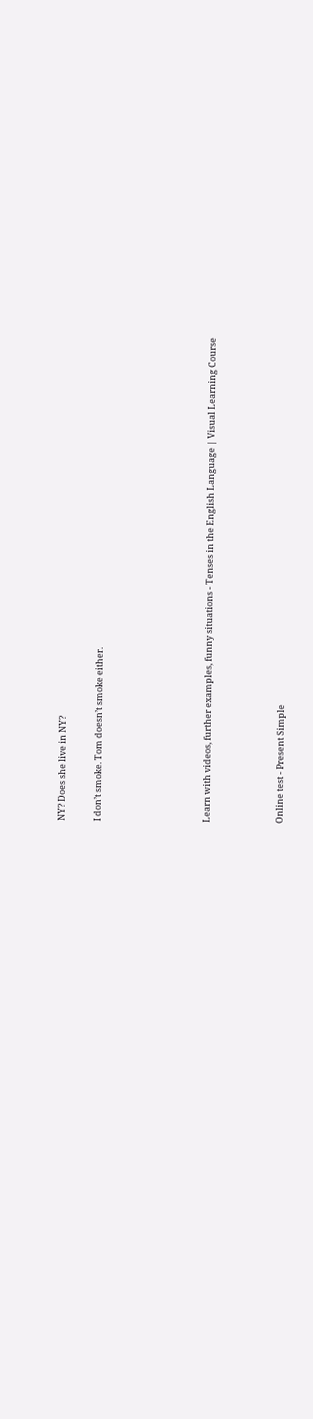NY? Does she live in NY?

I don’t smoke. Tom doesn’t smoke either.





Learn with videos, further examples, funny situations - Tenses in the English Language | Visual Learning Course



Online test - Present Simple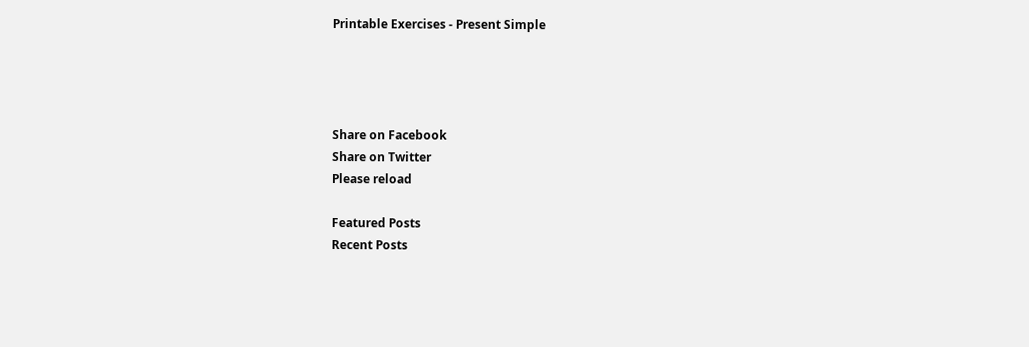Printable Exercises - Present Simple




Share on Facebook
Share on Twitter
Please reload

Featured Posts
Recent Posts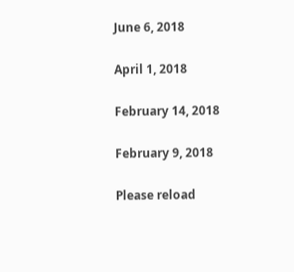June 6, 2018

April 1, 2018

February 14, 2018

February 9, 2018

Please reload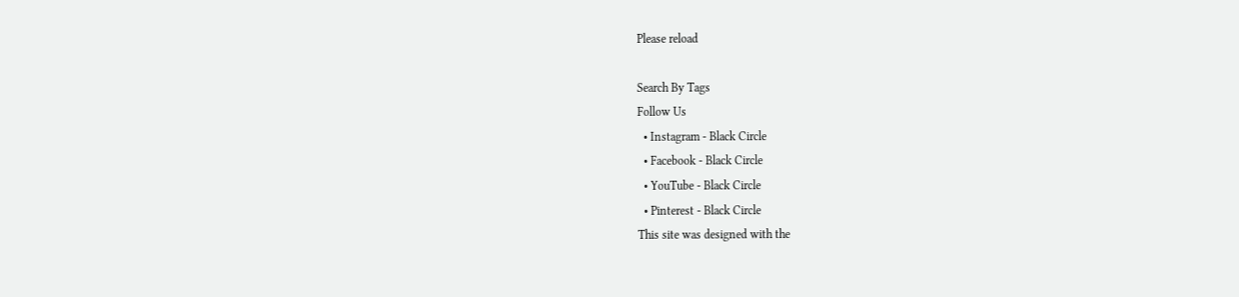Please reload

Search By Tags
Follow Us
  • Instagram - Black Circle
  • Facebook - Black Circle
  • YouTube - Black Circle
  • Pinterest - Black Circle
This site was designed with the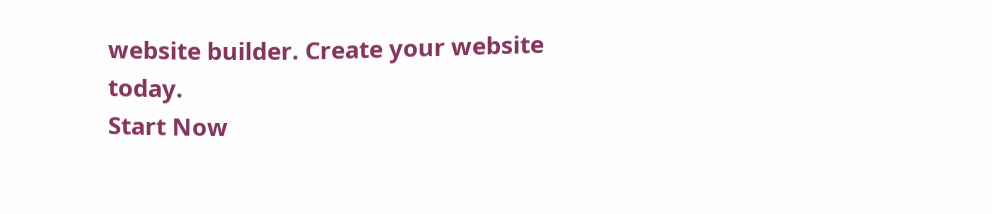website builder. Create your website today.
Start Now